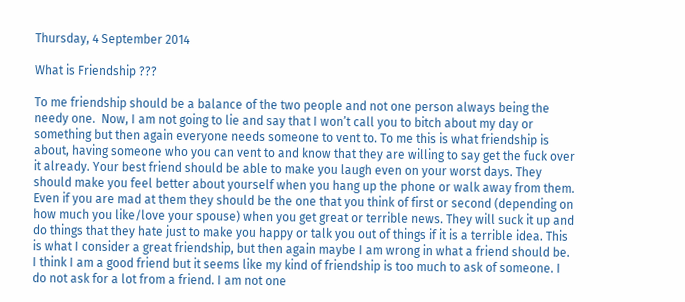Thursday, 4 September 2014

What is Friendship ???

To me friendship should be a balance of the two people and not one person always being the needy one.  Now, I am not going to lie and say that I won’t call you to bitch about my day or something but then again everyone needs someone to vent to. To me this is what friendship is about, having someone who you can vent to and know that they are willing to say get the fuck over it already. Your best friend should be able to make you laugh even on your worst days. They should make you feel better about yourself when you hang up the phone or walk away from them. Even if you are mad at them they should be the one that you think of first or second (depending on how much you like/love your spouse) when you get great or terrible news. They will suck it up and do things that they hate just to make you happy or talk you out of things if it is a terrible idea. This is what I consider a great friendship, but then again maybe I am wrong in what a friend should be.
I think I am a good friend but it seems like my kind of friendship is too much to ask of someone. I do not ask for a lot from a friend. I am not one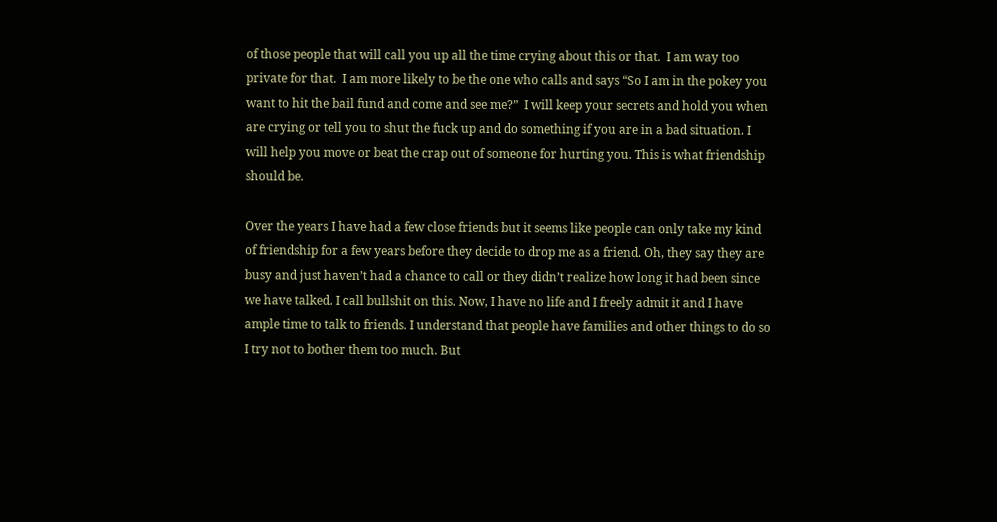of those people that will call you up all the time crying about this or that.  I am way too private for that.  I am more likely to be the one who calls and says “So I am in the pokey you want to hit the bail fund and come and see me?”  I will keep your secrets and hold you when are crying or tell you to shut the fuck up and do something if you are in a bad situation. I will help you move or beat the crap out of someone for hurting you. This is what friendship should be.

Over the years I have had a few close friends but it seems like people can only take my kind of friendship for a few years before they decide to drop me as a friend. Oh, they say they are busy and just haven’t had a chance to call or they didn’t realize how long it had been since we have talked. I call bullshit on this. Now, I have no life and I freely admit it and I have ample time to talk to friends. I understand that people have families and other things to do so I try not to bother them too much. But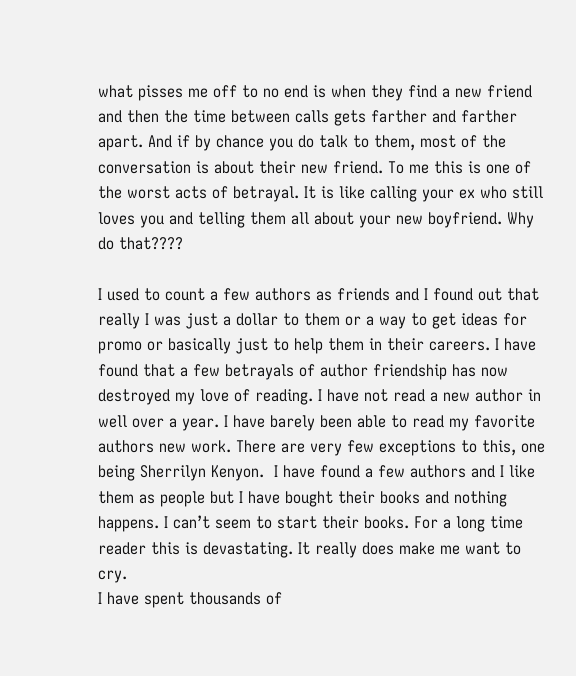what pisses me off to no end is when they find a new friend and then the time between calls gets farther and farther apart. And if by chance you do talk to them, most of the conversation is about their new friend. To me this is one of the worst acts of betrayal. It is like calling your ex who still loves you and telling them all about your new boyfriend. Why do that????

I used to count a few authors as friends and I found out that really I was just a dollar to them or a way to get ideas for promo or basically just to help them in their careers. I have found that a few betrayals of author friendship has now destroyed my love of reading. I have not read a new author in well over a year. I have barely been able to read my favorite authors new work. There are very few exceptions to this, one being Sherrilyn Kenyon.  I have found a few authors and I like them as people but I have bought their books and nothing happens. I can’t seem to start their books. For a long time reader this is devastating. It really does make me want to cry.
I have spent thousands of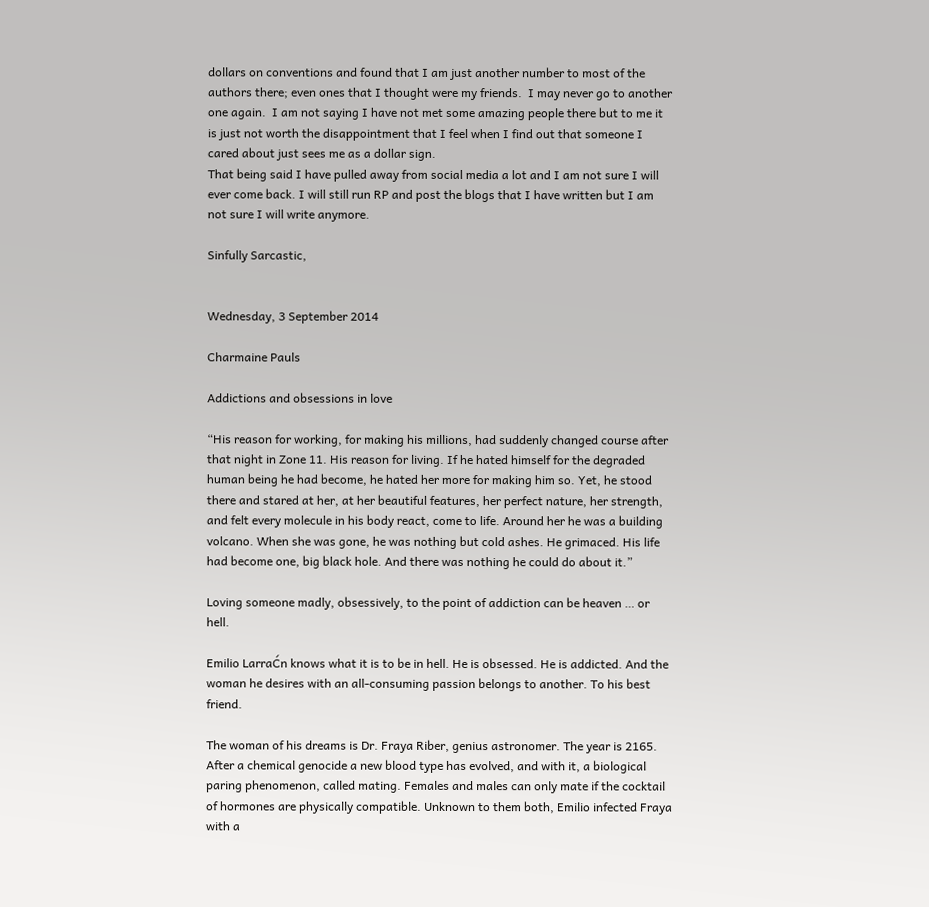dollars on conventions and found that I am just another number to most of the authors there; even ones that I thought were my friends.  I may never go to another one again.  I am not saying I have not met some amazing people there but to me it is just not worth the disappointment that I feel when I find out that someone I cared about just sees me as a dollar sign.
That being said I have pulled away from social media a lot and I am not sure I will ever come back. I will still run RP and post the blogs that I have written but I am not sure I will write anymore.

Sinfully Sarcastic,


Wednesday, 3 September 2014

Charmaine Pauls

Addictions and obsessions in love

“His reason for working, for making his millions, had suddenly changed course after that night in Zone 11. His reason for living. If he hated himself for the degraded human being he had become, he hated her more for making him so. Yet, he stood there and stared at her, at her beautiful features, her perfect nature, her strength, and felt every molecule in his body react, come to life. Around her he was a building volcano. When she was gone, he was nothing but cold ashes. He grimaced. His life had become one, big black hole. And there was nothing he could do about it.”

Loving someone madly, obsessively, to the point of addiction can be heaven … or hell.

Emilio LarraĆn knows what it is to be in hell. He is obsessed. He is addicted. And the woman he desires with an all-consuming passion belongs to another. To his best friend.

The woman of his dreams is Dr. Fraya Riber, genius astronomer. The year is 2165. After a chemical genocide a new blood type has evolved, and with it, a biological paring phenomenon, called mating. Females and males can only mate if the cocktail of hormones are physically compatible. Unknown to them both, Emilio infected Fraya with a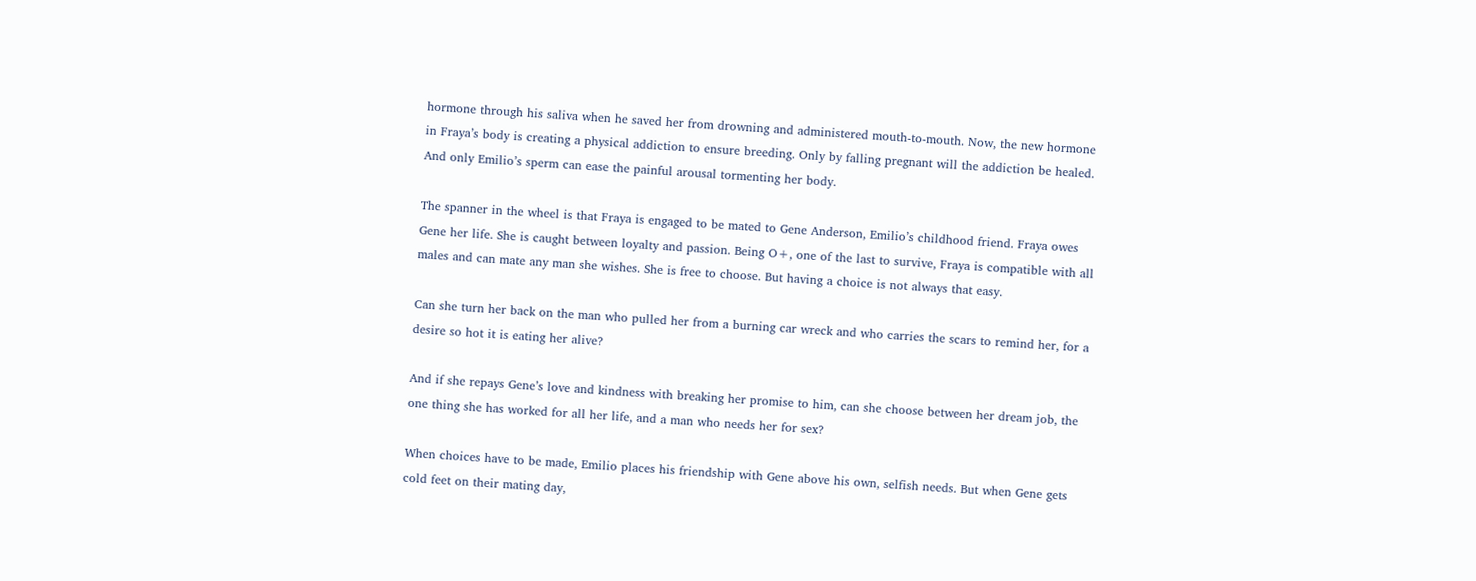hormone through his saliva when he saved her from drowning and administered mouth-to-mouth. Now, the new hormone in Fraya’s body is creating a physical addiction to ensure breeding. Only by falling pregnant will the addiction be healed. And only Emilio’s sperm can ease the painful arousal tormenting her body.

The spanner in the wheel is that Fraya is engaged to be mated to Gene Anderson, Emilio’s childhood friend. Fraya owes Gene her life. She is caught between loyalty and passion. Being O+, one of the last to survive, Fraya is compatible with all males and can mate any man she wishes. She is free to choose. But having a choice is not always that easy.

Can she turn her back on the man who pulled her from a burning car wreck and who carries the scars to remind her, for a desire so hot it is eating her alive?

And if she repays Gene’s love and kindness with breaking her promise to him, can she choose between her dream job, the one thing she has worked for all her life, and a man who needs her for sex?

When choices have to be made, Emilio places his friendship with Gene above his own, selfish needs. But when Gene gets cold feet on their mating day,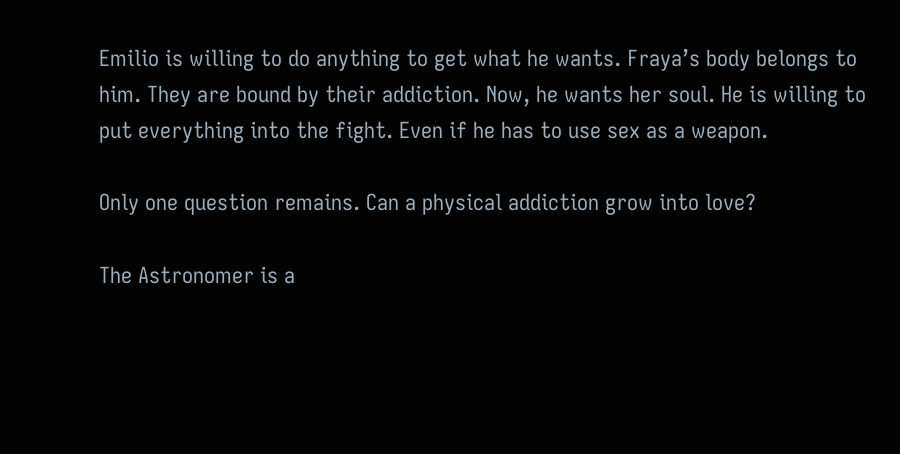Emilio is willing to do anything to get what he wants. Fraya’s body belongs to him. They are bound by their addiction. Now, he wants her soul. He is willing to put everything into the fight. Even if he has to use sex as a weapon.

Only one question remains. Can a physical addiction grow into love?

The Astronomer is a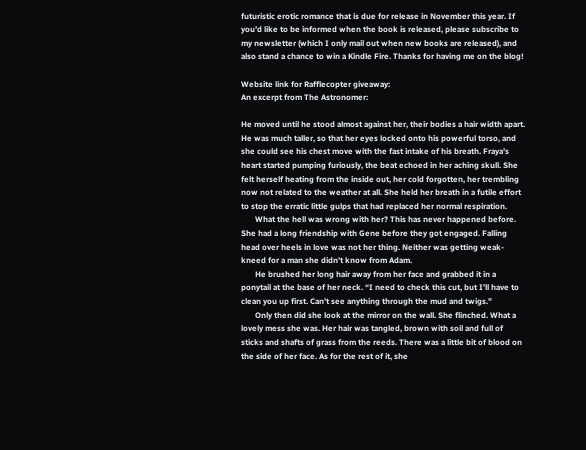futuristic erotic romance that is due for release in November this year. If you’d like to be informed when the book is released, please subscribe to my newsletter (which I only mail out when new books are released), and also stand a chance to win a Kindle Fire. Thanks for having me on the blog!

Website link for Rafflecopter giveaway:
An excerpt from The Astronomer:

He moved until he stood almost against her, their bodies a hair width apart. He was much taller, so that her eyes locked onto his powerful torso, and she could see his chest move with the fast intake of his breath. Fraya’s heart started pumping furiously, the beat echoed in her aching skull. She felt herself heating from the inside out, her cold forgotten, her trembling now not related to the weather at all. She held her breath in a futile effort to stop the erratic little gulps that had replaced her normal respiration.
       What the hell was wrong with her? This has never happened before. She had a long friendship with Gene before they got engaged. Falling head over heels in love was not her thing. Neither was getting weak-kneed for a man she didn’t know from Adam.
       He brushed her long hair away from her face and grabbed it in a ponytail at the base of her neck. “I need to check this cut, but I’ll have to clean you up first. Can’t see anything through the mud and twigs.”
       Only then did she look at the mirror on the wall. She flinched. What a lovely mess she was. Her hair was tangled, brown with soil and full of sticks and shafts of grass from the reeds. There was a little bit of blood on the side of her face. As for the rest of it, she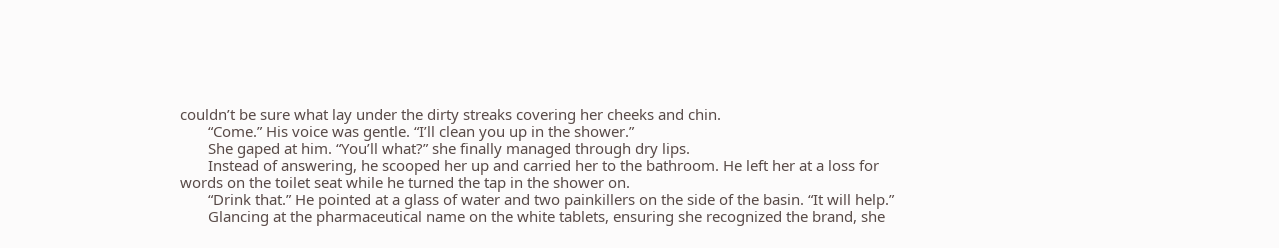couldn’t be sure what lay under the dirty streaks covering her cheeks and chin.
       “Come.” His voice was gentle. “I’ll clean you up in the shower.”
       She gaped at him. “You’ll what?” she finally managed through dry lips.
       Instead of answering, he scooped her up and carried her to the bathroom. He left her at a loss for words on the toilet seat while he turned the tap in the shower on.
       “Drink that.” He pointed at a glass of water and two painkillers on the side of the basin. “It will help.”
       Glancing at the pharmaceutical name on the white tablets, ensuring she recognized the brand, she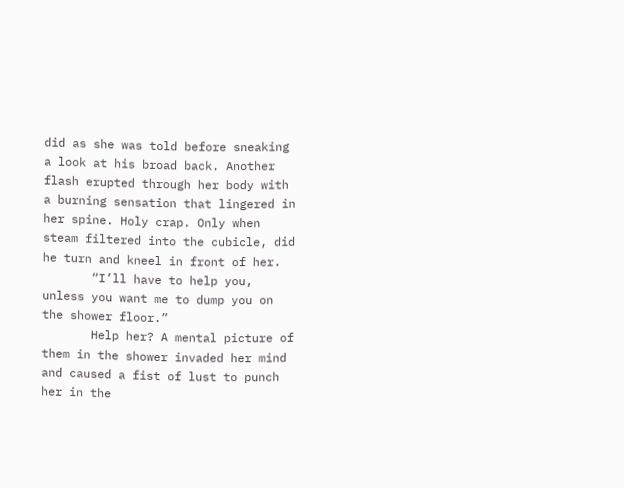did as she was told before sneaking a look at his broad back. Another flash erupted through her body with a burning sensation that lingered in her spine. Holy crap. Only when steam filtered into the cubicle, did he turn and kneel in front of her.
       “I’ll have to help you, unless you want me to dump you on the shower floor.”
       Help her? A mental picture of them in the shower invaded her mind and caused a fist of lust to punch her in the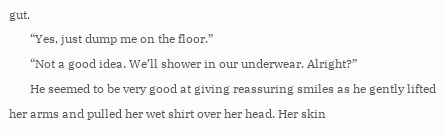gut.
       “Yes, just dump me on the floor.”
       “Not a good idea. We’ll shower in our underwear. Alright?”
       He seemed to be very good at giving reassuring smiles as he gently lifted her arms and pulled her wet shirt over her head. Her skin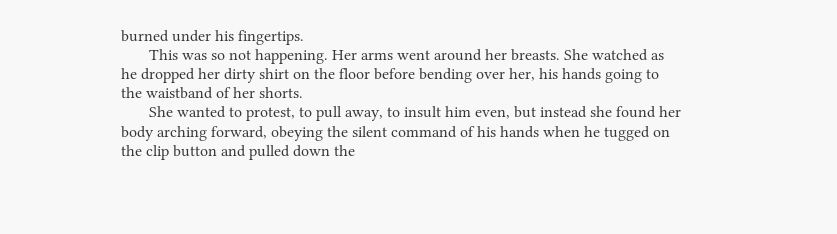burned under his fingertips.
       This was so not happening. Her arms went around her breasts. She watched as he dropped her dirty shirt on the floor before bending over her, his hands going to the waistband of her shorts.
       She wanted to protest, to pull away, to insult him even, but instead she found her body arching forward, obeying the silent command of his hands when he tugged on the clip button and pulled down the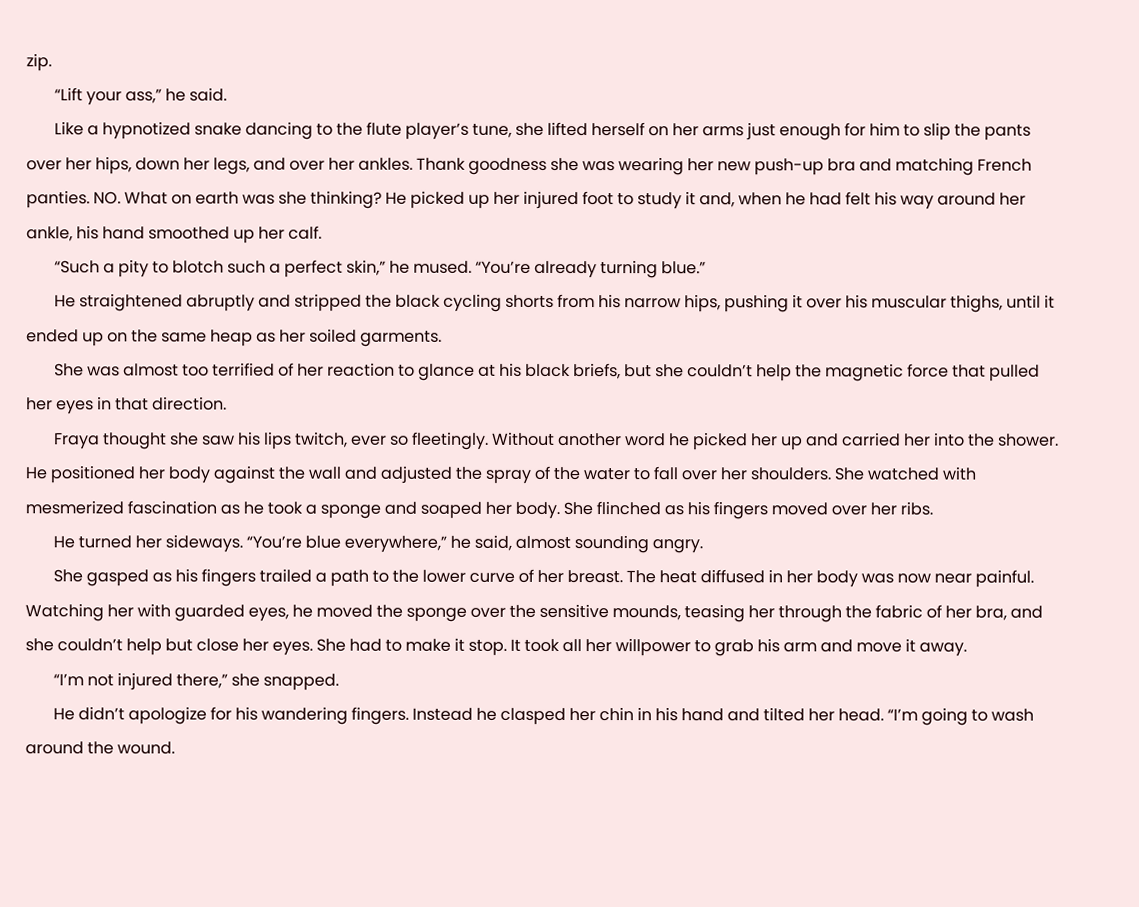zip.
       “Lift your ass,” he said.
       Like a hypnotized snake dancing to the flute player’s tune, she lifted herself on her arms just enough for him to slip the pants over her hips, down her legs, and over her ankles. Thank goodness she was wearing her new push-up bra and matching French panties. NO. What on earth was she thinking? He picked up her injured foot to study it and, when he had felt his way around her ankle, his hand smoothed up her calf.
       “Such a pity to blotch such a perfect skin,” he mused. “You’re already turning blue.”
       He straightened abruptly and stripped the black cycling shorts from his narrow hips, pushing it over his muscular thighs, until it ended up on the same heap as her soiled garments.
       She was almost too terrified of her reaction to glance at his black briefs, but she couldn’t help the magnetic force that pulled her eyes in that direction.
       Fraya thought she saw his lips twitch, ever so fleetingly. Without another word he picked her up and carried her into the shower. He positioned her body against the wall and adjusted the spray of the water to fall over her shoulders. She watched with mesmerized fascination as he took a sponge and soaped her body. She flinched as his fingers moved over her ribs.
       He turned her sideways. “You’re blue everywhere,” he said, almost sounding angry.
       She gasped as his fingers trailed a path to the lower curve of her breast. The heat diffused in her body was now near painful. Watching her with guarded eyes, he moved the sponge over the sensitive mounds, teasing her through the fabric of her bra, and she couldn’t help but close her eyes. She had to make it stop. It took all her willpower to grab his arm and move it away.
       “I’m not injured there,” she snapped.
       He didn’t apologize for his wandering fingers. Instead he clasped her chin in his hand and tilted her head. “I’m going to wash around the wound.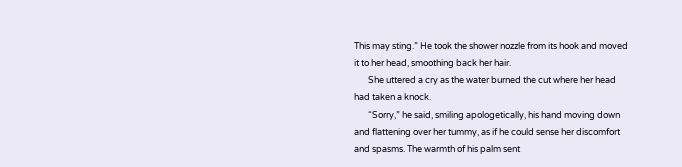This may sting.” He took the shower nozzle from its hook and moved it to her head, smoothing back her hair.
       She uttered a cry as the water burned the cut where her head had taken a knock.
       “Sorry,” he said, smiling apologetically, his hand moving down and flattening over her tummy, as if he could sense her discomfort and spasms. The warmth of his palm sent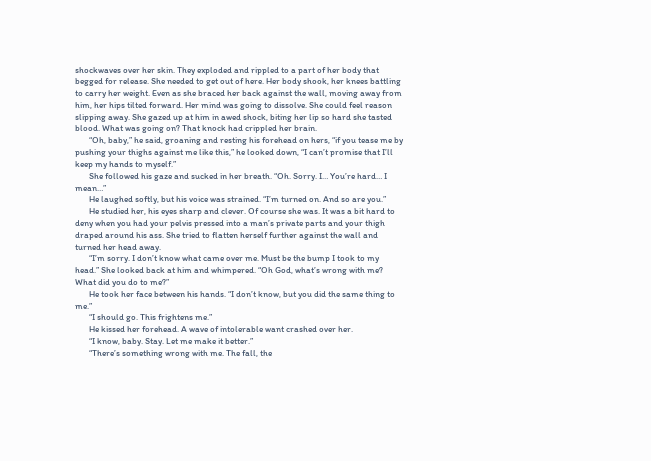shockwaves over her skin. They exploded and rippled to a part of her body that begged for release. She needed to get out of here. Her body shook, her knees battling to carry her weight. Even as she braced her back against the wall, moving away from him, her hips tilted forward. Her mind was going to dissolve. She could feel reason slipping away. She gazed up at him in awed shock, biting her lip so hard she tasted blood. What was going on? That knock had crippled her brain.
       “Oh, baby,” he said, groaning and resting his forehead on hers, “if you tease me by pushing your thighs against me like this,” he looked down, “I can’t promise that I’ll keep my hands to myself.”
       She followed his gaze and sucked in her breath. “Oh. Sorry. I… You’re hard… I mean…”
       He laughed softly, but his voice was strained. “I’m turned on. And so are you.”
       He studied her, his eyes sharp and clever. Of course she was. It was a bit hard to deny when you had your pelvis pressed into a man’s private parts and your thigh draped around his ass. She tried to flatten herself further against the wall and turned her head away.
       “I’m sorry. I don’t know what came over me. Must be the bump I took to my head.” She looked back at him and whimpered. “Oh God, what’s wrong with me? What did you do to me?”
       He took her face between his hands. “I don’t know, but you did the same thing to me.”
       “I should go. This frightens me.”
       He kissed her forehead. A wave of intolerable want crashed over her.
       “I know, baby. Stay. Let me make it better.”
       “There’s something wrong with me. The fall, the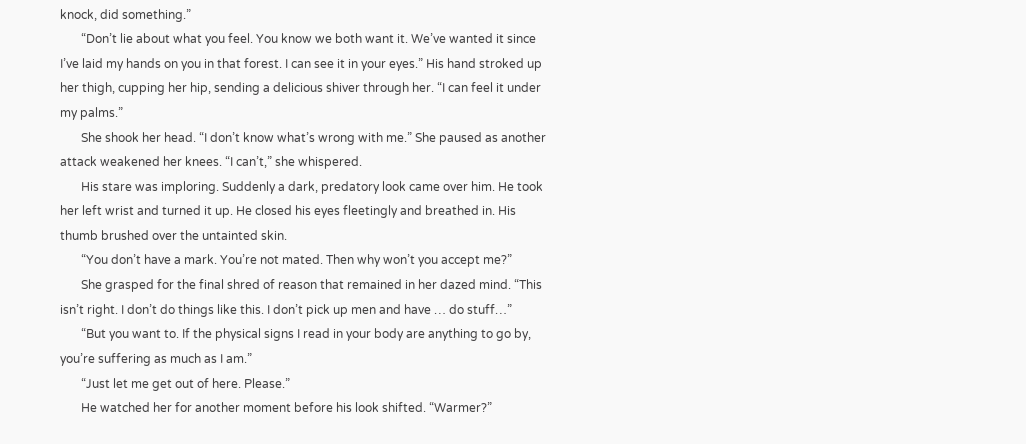knock, did something.”
       “Don’t lie about what you feel. You know we both want it. We’ve wanted it since I’ve laid my hands on you in that forest. I can see it in your eyes.” His hand stroked up her thigh, cupping her hip, sending a delicious shiver through her. “I can feel it under my palms.”
       She shook her head. “I don’t know what’s wrong with me.” She paused as another attack weakened her knees. “I can’t,” she whispered.
       His stare was imploring. Suddenly a dark, predatory look came over him. He took her left wrist and turned it up. He closed his eyes fleetingly and breathed in. His thumb brushed over the untainted skin.
       “You don’t have a mark. You’re not mated. Then why won’t you accept me?”
       She grasped for the final shred of reason that remained in her dazed mind. “This isn’t right. I don’t do things like this. I don’t pick up men and have … do stuff…”
       “But you want to. If the physical signs I read in your body are anything to go by, you’re suffering as much as I am.”
       “Just let me get out of here. Please.”
       He watched her for another moment before his look shifted. “Warmer?”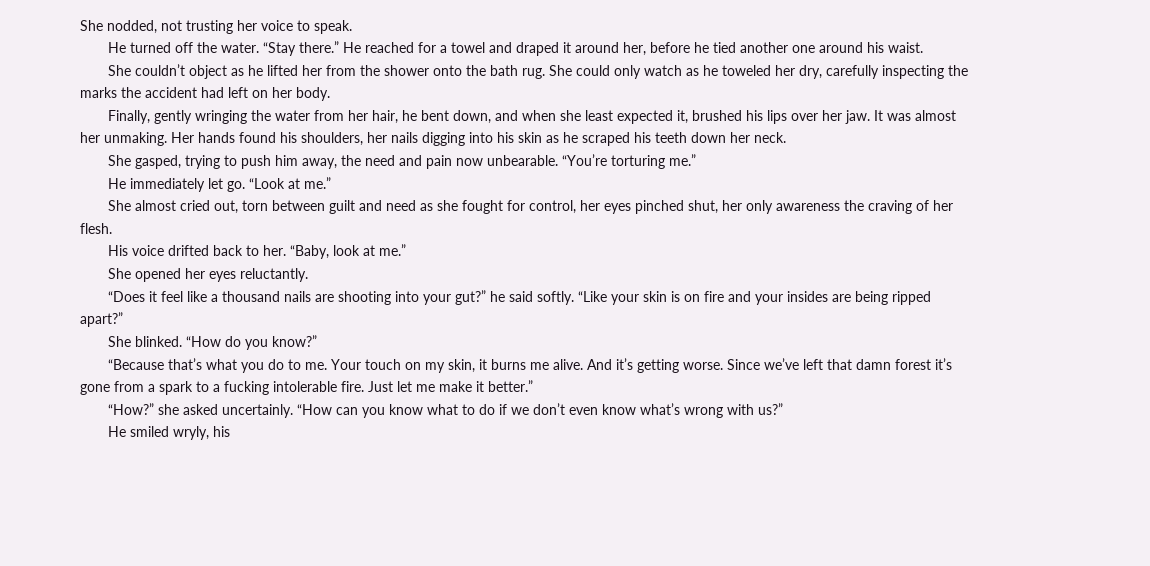She nodded, not trusting her voice to speak.
       He turned off the water. “Stay there.” He reached for a towel and draped it around her, before he tied another one around his waist.
       She couldn’t object as he lifted her from the shower onto the bath rug. She could only watch as he toweled her dry, carefully inspecting the marks the accident had left on her body.
       Finally, gently wringing the water from her hair, he bent down, and when she least expected it, brushed his lips over her jaw. It was almost her unmaking. Her hands found his shoulders, her nails digging into his skin as he scraped his teeth down her neck.
       She gasped, trying to push him away, the need and pain now unbearable. “You’re torturing me.”
       He immediately let go. “Look at me.”
       She almost cried out, torn between guilt and need as she fought for control, her eyes pinched shut, her only awareness the craving of her flesh.
       His voice drifted back to her. “Baby, look at me.”
       She opened her eyes reluctantly.
       “Does it feel like a thousand nails are shooting into your gut?” he said softly. “Like your skin is on fire and your insides are being ripped apart?”
       She blinked. “How do you know?”
       “Because that’s what you do to me. Your touch on my skin, it burns me alive. And it’s getting worse. Since we’ve left that damn forest it’s gone from a spark to a fucking intolerable fire. Just let me make it better.”
       “How?” she asked uncertainly. “How can you know what to do if we don’t even know what’s wrong with us?”
       He smiled wryly, his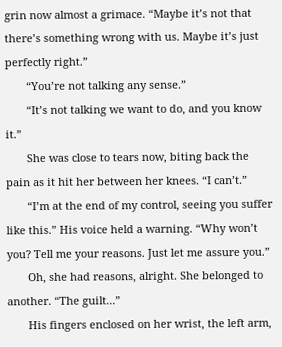grin now almost a grimace. “Maybe it’s not that there’s something wrong with us. Maybe it’s just perfectly right.”
       “You’re not talking any sense.”
       “It’s not talking we want to do, and you know it.”
       She was close to tears now, biting back the pain as it hit her between her knees. “I can’t.”
       “I’m at the end of my control, seeing you suffer like this.” His voice held a warning. “Why won’t you? Tell me your reasons. Just let me assure you.”
       Oh, she had reasons, alright. She belonged to another. “The guilt...”
       His fingers enclosed on her wrist, the left arm,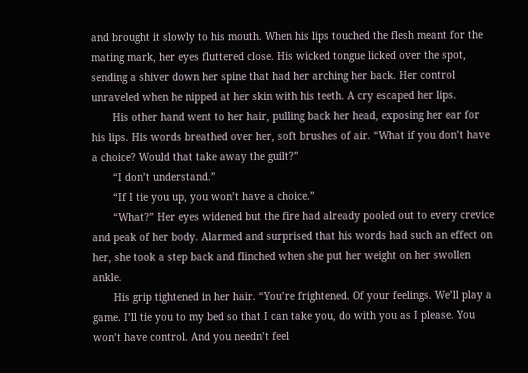and brought it slowly to his mouth. When his lips touched the flesh meant for the mating mark, her eyes fluttered close. His wicked tongue licked over the spot, sending a shiver down her spine that had her arching her back. Her control unraveled when he nipped at her skin with his teeth. A cry escaped her lips.
       His other hand went to her hair, pulling back her head, exposing her ear for his lips. His words breathed over her, soft brushes of air. “What if you don’t have a choice? Would that take away the guilt?”
       “I don’t understand.”
       “If I tie you up, you won’t have a choice.”
       “What?” Her eyes widened but the fire had already pooled out to every crevice and peak of her body. Alarmed and surprised that his words had such an effect on her, she took a step back and flinched when she put her weight on her swollen ankle.
       His grip tightened in her hair. “You’re frightened. Of your feelings. We’ll play a game. I’ll tie you to my bed so that I can take you, do with you as I please. You won’t have control. And you needn’t feel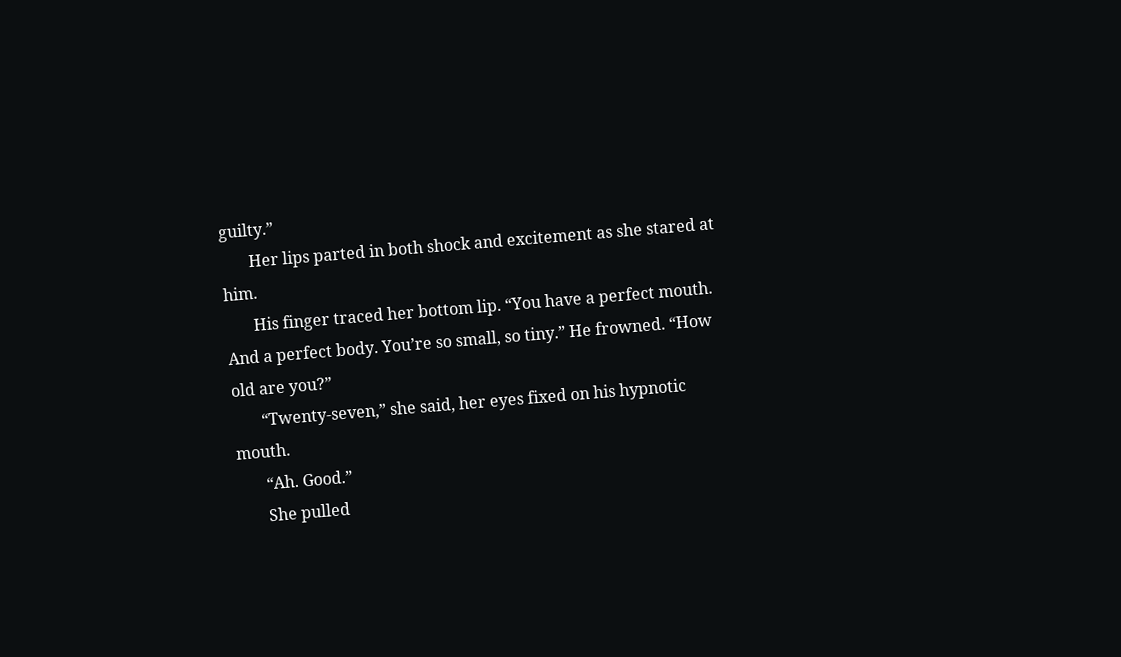guilty.”
       Her lips parted in both shock and excitement as she stared at him.
       His finger traced her bottom lip. “You have a perfect mouth. And a perfect body. You’re so small, so tiny.” He frowned. “How old are you?”
       “Twenty-seven,” she said, her eyes fixed on his hypnotic mouth.
       “Ah. Good.”
       She pulled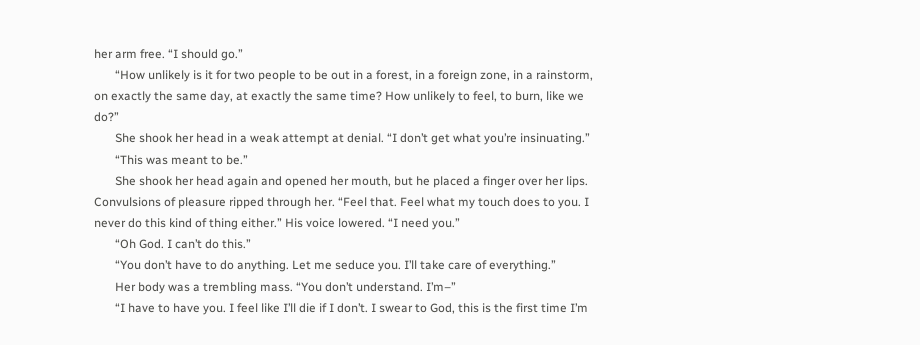her arm free. “I should go.”
       “How unlikely is it for two people to be out in a forest, in a foreign zone, in a rainstorm, on exactly the same day, at exactly the same time? How unlikely to feel, to burn, like we do?”
       She shook her head in a weak attempt at denial. “I don’t get what you’re insinuating.”
       “This was meant to be.”
       She shook her head again and opened her mouth, but he placed a finger over her lips. Convulsions of pleasure ripped through her. “Feel that. Feel what my touch does to you. I never do this kind of thing either.” His voice lowered. “I need you.”
       “Oh God. I can’t do this.”
       “You don’t have to do anything. Let me seduce you. I’ll take care of everything.”
       Her body was a trembling mass. “You don’t understand. I’m–”
       “I have to have you. I feel like I’ll die if I don’t. I swear to God, this is the first time I’m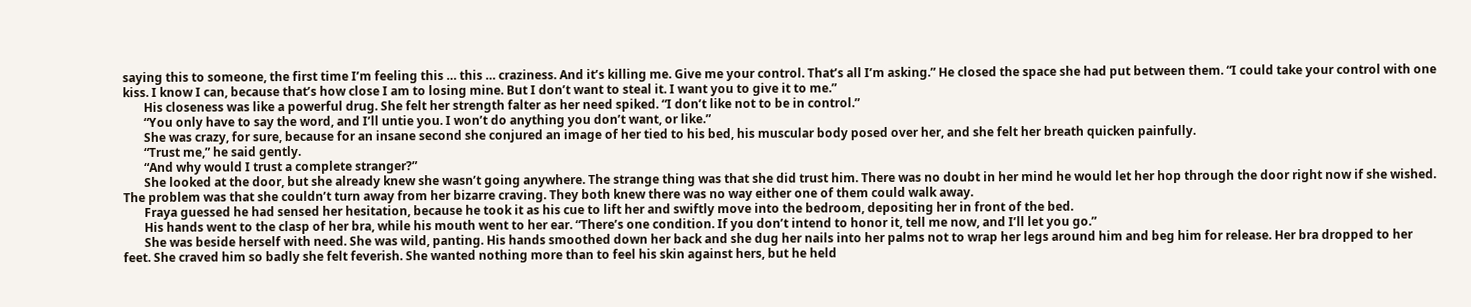saying this to someone, the first time I’m feeling this … this … craziness. And it’s killing me. Give me your control. That’s all I’m asking.” He closed the space she had put between them. “I could take your control with one kiss. I know I can, because that’s how close I am to losing mine. But I don’t want to steal it. I want you to give it to me.”
       His closeness was like a powerful drug. She felt her strength falter as her need spiked. “I don’t like not to be in control.”
       “You only have to say the word, and I’ll untie you. I won’t do anything you don’t want, or like.”
       She was crazy, for sure, because for an insane second she conjured an image of her tied to his bed, his muscular body posed over her, and she felt her breath quicken painfully.
       “Trust me,” he said gently.
       “And why would I trust a complete stranger?”
       She looked at the door, but she already knew she wasn’t going anywhere. The strange thing was that she did trust him. There was no doubt in her mind he would let her hop through the door right now if she wished. The problem was that she couldn’t turn away from her bizarre craving. They both knew there was no way either one of them could walk away.
       Fraya guessed he had sensed her hesitation, because he took it as his cue to lift her and swiftly move into the bedroom, depositing her in front of the bed.
       His hands went to the clasp of her bra, while his mouth went to her ear. “There’s one condition. If you don’t intend to honor it, tell me now, and I’ll let you go.”
       She was beside herself with need. She was wild, panting. His hands smoothed down her back and she dug her nails into her palms not to wrap her legs around him and beg him for release. Her bra dropped to her feet. She craved him so badly she felt feverish. She wanted nothing more than to feel his skin against hers, but he held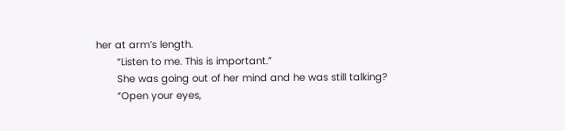her at arm’s length.
       “Listen to me. This is important.”
       She was going out of her mind and he was still talking?
       “Open your eyes,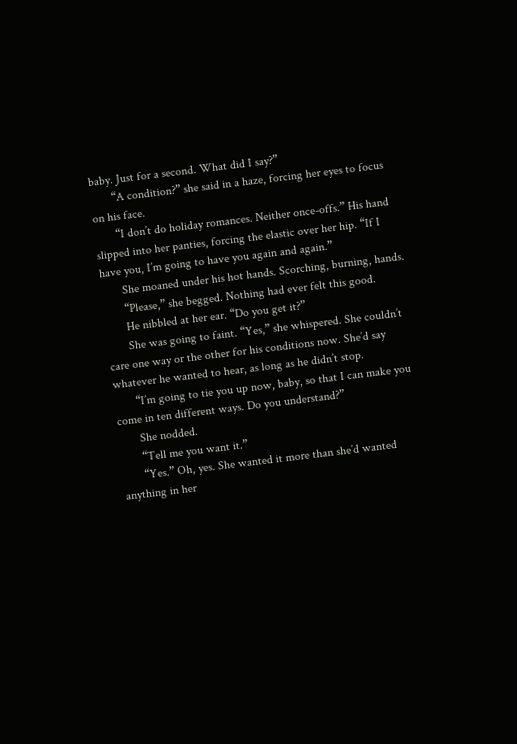baby. Just for a second. What did I say?”
       “A condition?” she said in a haze, forcing her eyes to focus on his face.
       “I don’t do holiday romances. Neither once-offs.” His hand slipped into her panties, forcing the elastic over her hip. “If I have you, I’m going to have you again and again.”
       She moaned under his hot hands. Scorching, burning, hands.
       “Please,” she begged. Nothing had ever felt this good.
       He nibbled at her ear. “Do you get it?”
       She was going to faint. “Yes,” she whispered. She couldn’t care one way or the other for his conditions now. She’d say whatever he wanted to hear, as long as he didn’t stop.
       “I’m going to tie you up now, baby, so that I can make you come in ten different ways. Do you understand?”
       She nodded.
       “Tell me you want it.”
       “Yes.” Oh, yes. She wanted it more than she’d wanted anything in her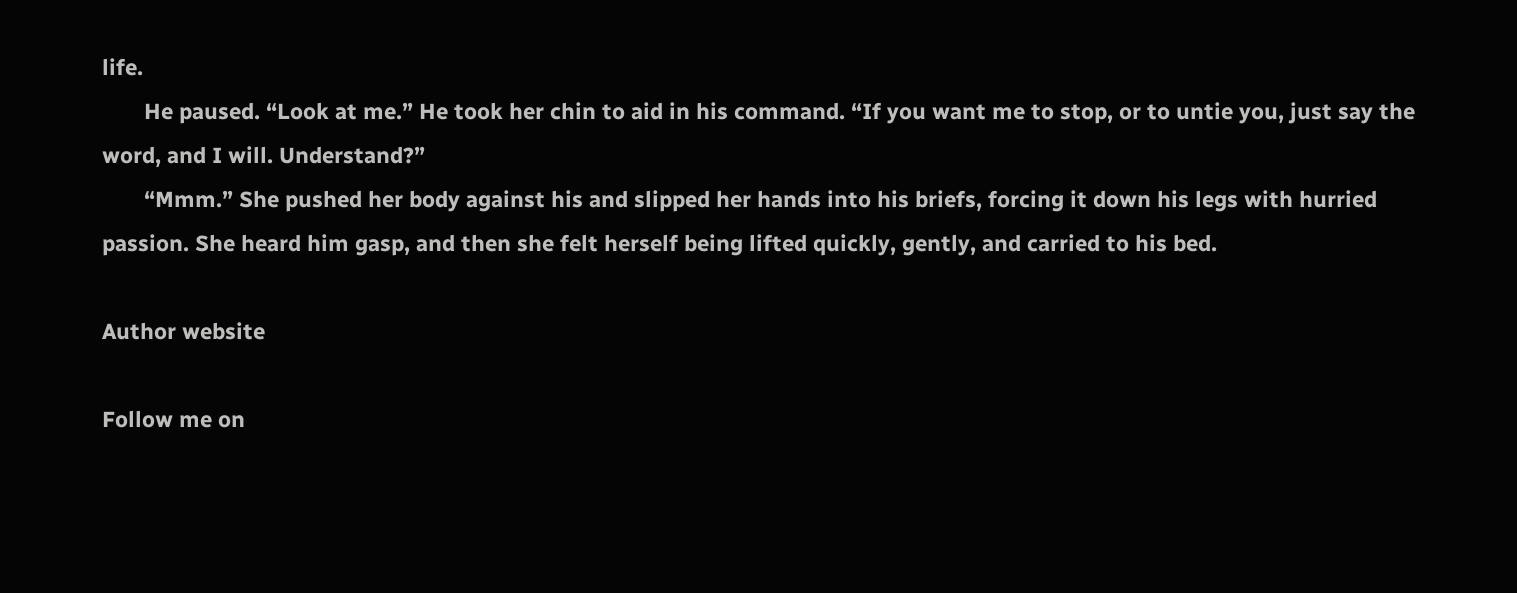life.
       He paused. “Look at me.” He took her chin to aid in his command. “If you want me to stop, or to untie you, just say the word, and I will. Understand?”
       “Mmm.” She pushed her body against his and slipped her hands into his briefs, forcing it down his legs with hurried passion. She heard him gasp, and then she felt herself being lifted quickly, gently, and carried to his bed.

Author website

Follow me on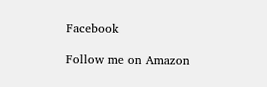Facebook

Follow me on Amazon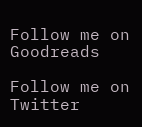Follow me on Goodreads

Follow me on Twitter